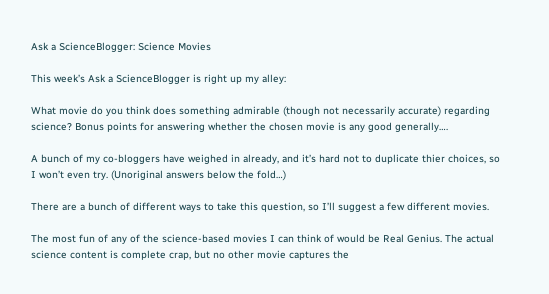Ask a ScienceBlogger: Science Movies

This week’s Ask a ScienceBlogger is right up my alley:

What movie do you think does something admirable (though not necessarily accurate) regarding science? Bonus points for answering whether the chosen movie is any good generally….

A bunch of my co-bloggers have weighed in already, and it’s hard not to duplicate thier choices, so I won’t even try. (Unoriginal answers below the fold…)

There are a bunch of different ways to take this question, so I’ll suggest a few different movies.

The most fun of any of the science-based movies I can think of would be Real Genius. The actual science content is complete crap, but no other movie captures the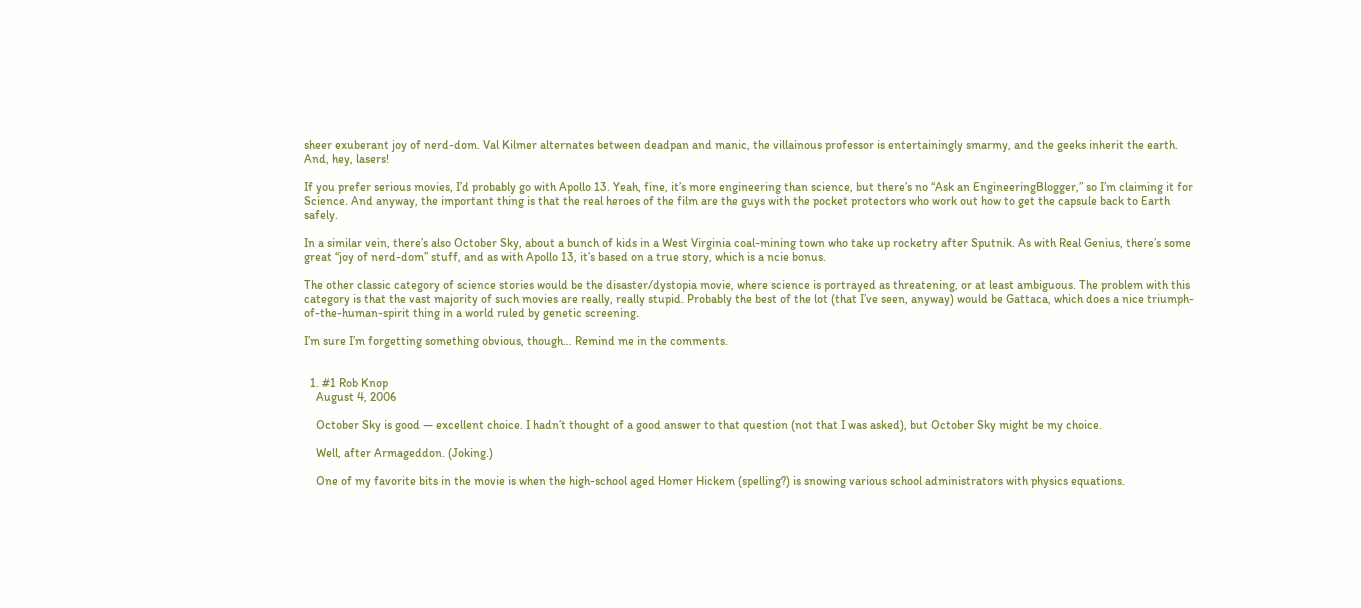sheer exuberant joy of nerd-dom. Val Kilmer alternates between deadpan and manic, the villainous professor is entertainingly smarmy, and the geeks inherit the earth. And, hey, lasers!

If you prefer serious movies, I’d probably go with Apollo 13. Yeah, fine, it’s more engineering than science, but there’s no “Ask an EngineeringBlogger,” so I’m claiming it for Science. And anyway, the important thing is that the real heroes of the film are the guys with the pocket protectors who work out how to get the capsule back to Earth safely.

In a similar vein, there’s also October Sky, about a bunch of kids in a West Virginia coal-mining town who take up rocketry after Sputnik. As with Real Genius, there’s some great “joy of nerd-dom” stuff, and as with Apollo 13, it’s based on a true story, which is a ncie bonus.

The other classic category of science stories would be the disaster/dystopia movie, where science is portrayed as threatening, or at least ambiguous. The problem with this category is that the vast majority of such movies are really, really stupid. Probably the best of the lot (that I’ve seen, anyway) would be Gattaca, which does a nice triumph-of-the-human-spirit thing in a world ruled by genetic screening.

I’m sure I’m forgetting something obvious, though… Remind me in the comments.


  1. #1 Rob Knop
    August 4, 2006

    October Sky is good — excellent choice. I hadn’t thought of a good answer to that question (not that I was asked), but October Sky might be my choice.

    Well, after Armageddon. (Joking.)

    One of my favorite bits in the movie is when the high-school aged Homer Hickem (spelling?) is snowing various school administrators with physics equations.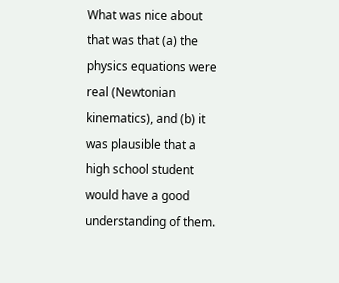What was nice about that was that (a) the physics equations were real (Newtonian kinematics), and (b) it was plausible that a high school student would have a good understanding of them.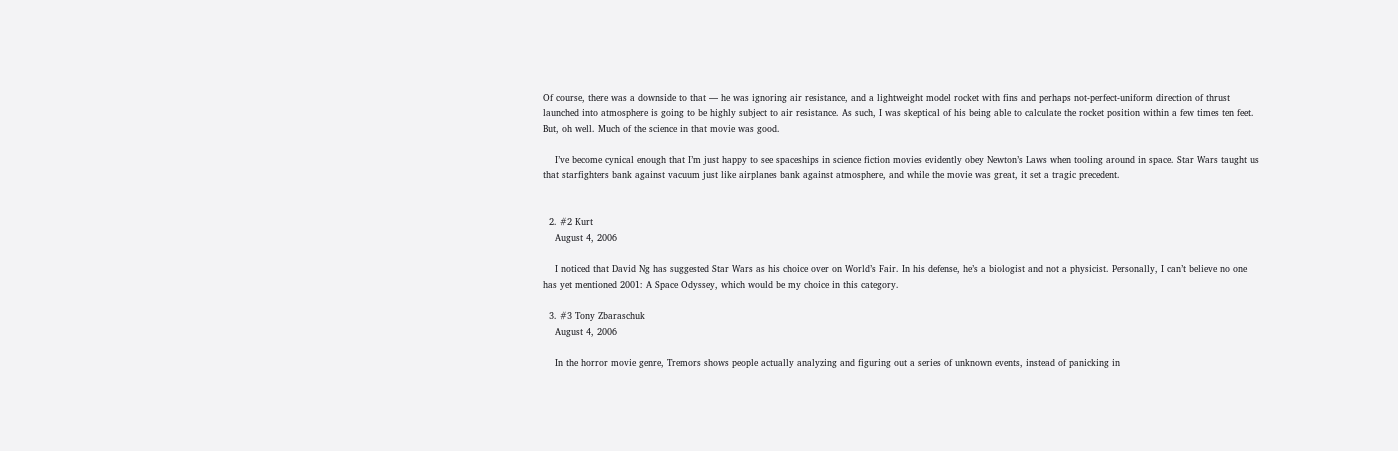Of course, there was a downside to that — he was ignoring air resistance, and a lightweight model rocket with fins and perhaps not-perfect-uniform direction of thrust launched into atmosphere is going to be highly subject to air resistance. As such, I was skeptical of his being able to calculate the rocket position within a few times ten feet. But, oh well. Much of the science in that movie was good.

    I’ve become cynical enough that I’m just happy to see spaceships in science fiction movies evidently obey Newton’s Laws when tooling around in space. Star Wars taught us that starfighters bank against vacuum just like airplanes bank against atmosphere, and while the movie was great, it set a tragic precedent.


  2. #2 Kurt
    August 4, 2006

    I noticed that David Ng has suggested Star Wars as his choice over on World’s Fair. In his defense, he’s a biologist and not a physicist. Personally, I can’t believe no one has yet mentioned 2001: A Space Odyssey, which would be my choice in this category.

  3. #3 Tony Zbaraschuk
    August 4, 2006

    In the horror movie genre, Tremors shows people actually analyzing and figuring out a series of unknown events, instead of panicking in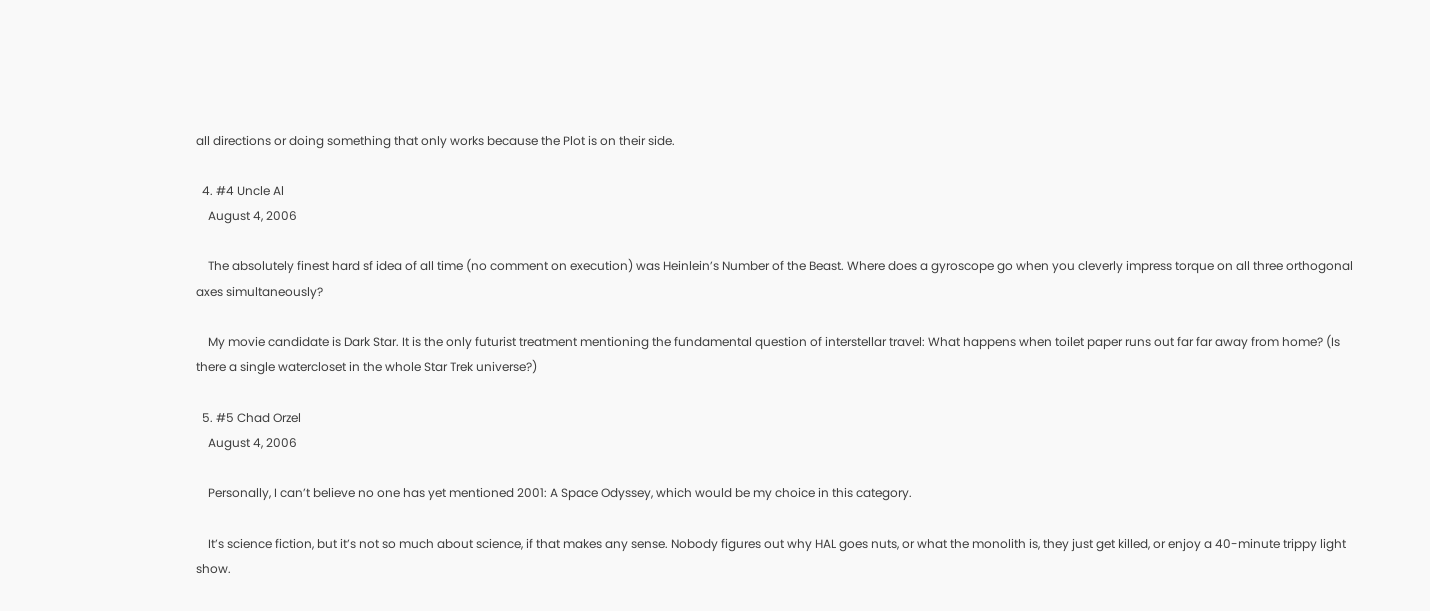all directions or doing something that only works because the Plot is on their side.

  4. #4 Uncle Al
    August 4, 2006

    The absolutely finest hard sf idea of all time (no comment on execution) was Heinlein’s Number of the Beast. Where does a gyroscope go when you cleverly impress torque on all three orthogonal axes simultaneously?

    My movie candidate is Dark Star. It is the only futurist treatment mentioning the fundamental question of interstellar travel: What happens when toilet paper runs out far far away from home? (Is there a single watercloset in the whole Star Trek universe?)

  5. #5 Chad Orzel
    August 4, 2006

    Personally, I can’t believe no one has yet mentioned 2001: A Space Odyssey, which would be my choice in this category.

    It’s science fiction, but it’s not so much about science, if that makes any sense. Nobody figures out why HAL goes nuts, or what the monolith is, they just get killed, or enjoy a 40-minute trippy light show.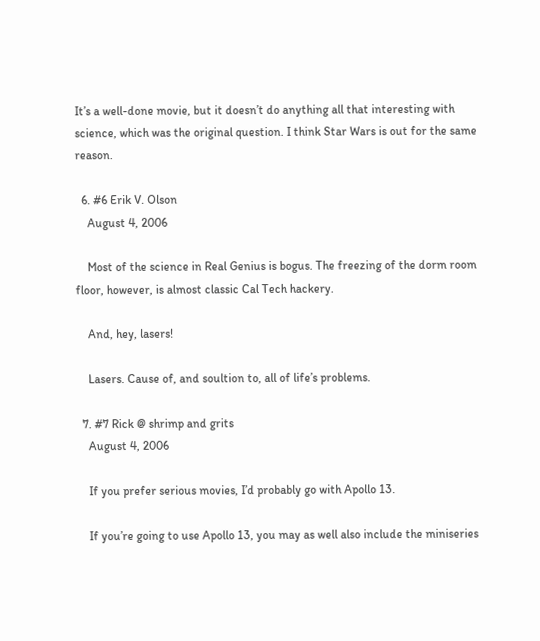It’s a well-done movie, but it doesn’t do anything all that interesting with science, which was the original question. I think Star Wars is out for the same reason.

  6. #6 Erik V. Olson
    August 4, 2006

    Most of the science in Real Genius is bogus. The freezing of the dorm room floor, however, is almost classic Cal Tech hackery.

    And, hey, lasers!

    Lasers. Cause of, and soultion to, all of life’s problems.

  7. #7 Rick @ shrimp and grits
    August 4, 2006

    If you prefer serious movies, I’d probably go with Apollo 13.

    If you’re going to use Apollo 13, you may as well also include the miniseries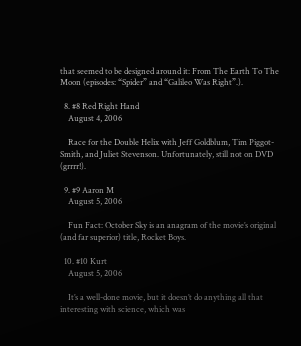that seemed to be designed around it: From The Earth To The Moon (episodes: “Spider” and “Galileo Was Right”.).

  8. #8 Red Right Hand
    August 4, 2006

    Race for the Double Helix with Jeff Goldblum, Tim Piggot-Smith, and Juliet Stevenson. Unfortunately, still not on DVD (grrrr!).

  9. #9 Aaron M
    August 5, 2006

    Fun Fact: October Sky is an anagram of the movie’s original (and far superior) title, Rocket Boys.

  10. #10 Kurt
    August 5, 2006

    It’s a well-done movie, but it doesn’t do anything all that interesting with science, which was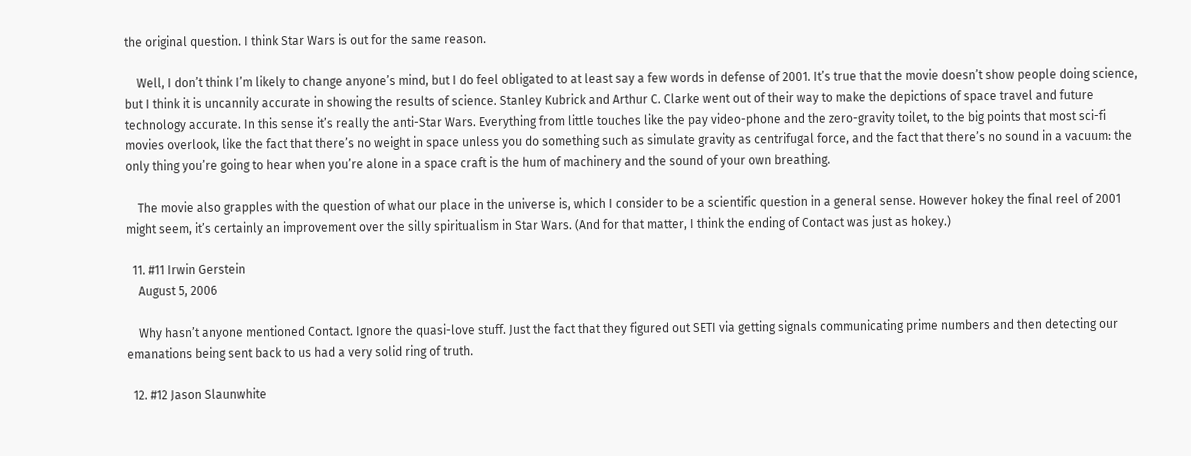the original question. I think Star Wars is out for the same reason.

    Well, I don’t think I’m likely to change anyone’s mind, but I do feel obligated to at least say a few words in defense of 2001. It’s true that the movie doesn’t show people doing science, but I think it is uncannily accurate in showing the results of science. Stanley Kubrick and Arthur C. Clarke went out of their way to make the depictions of space travel and future technology accurate. In this sense it’s really the anti-Star Wars. Everything from little touches like the pay video-phone and the zero-gravity toilet, to the big points that most sci-fi movies overlook, like the fact that there’s no weight in space unless you do something such as simulate gravity as centrifugal force, and the fact that there’s no sound in a vacuum: the only thing you’re going to hear when you’re alone in a space craft is the hum of machinery and the sound of your own breathing.

    The movie also grapples with the question of what our place in the universe is, which I consider to be a scientific question in a general sense. However hokey the final reel of 2001 might seem, it’s certainly an improvement over the silly spiritualism in Star Wars. (And for that matter, I think the ending of Contact was just as hokey.)

  11. #11 Irwin Gerstein
    August 5, 2006

    Why hasn’t anyone mentioned Contact. Ignore the quasi-love stuff. Just the fact that they figured out SETI via getting signals communicating prime numbers and then detecting our emanations being sent back to us had a very solid ring of truth.

  12. #12 Jason Slaunwhite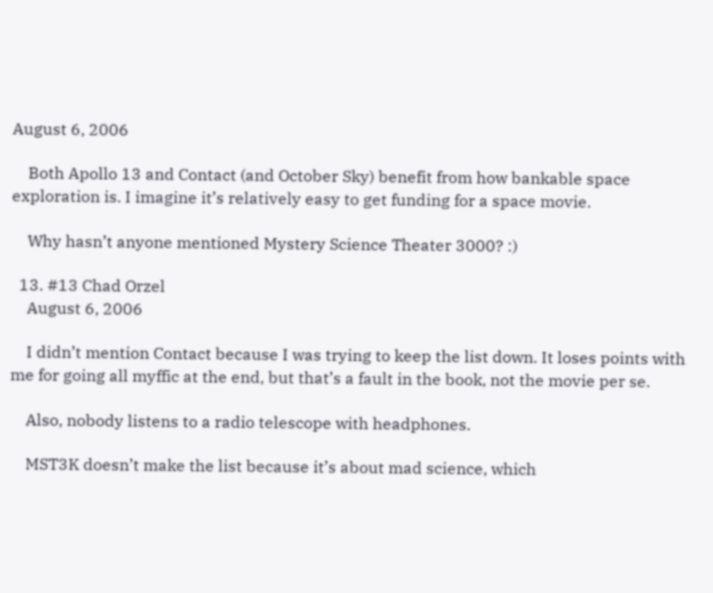August 6, 2006

    Both Apollo 13 and Contact (and October Sky) benefit from how bankable space exploration is. I imagine it’s relatively easy to get funding for a space movie.

    Why hasn’t anyone mentioned Mystery Science Theater 3000? :)

  13. #13 Chad Orzel
    August 6, 2006

    I didn’t mention Contact because I was trying to keep the list down. It loses points with me for going all myffic at the end, but that’s a fault in the book, not the movie per se.

    Also, nobody listens to a radio telescope with headphones.

    MST3K doesn’t make the list because it’s about mad science, which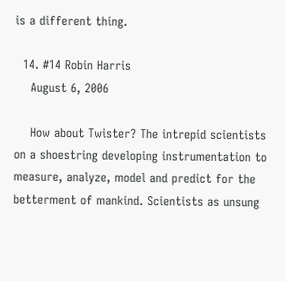is a different thing.

  14. #14 Robin Harris
    August 6, 2006

    How about Twister? The intrepid scientists on a shoestring developing instrumentation to measure, analyze, model and predict for the betterment of mankind. Scientists as unsung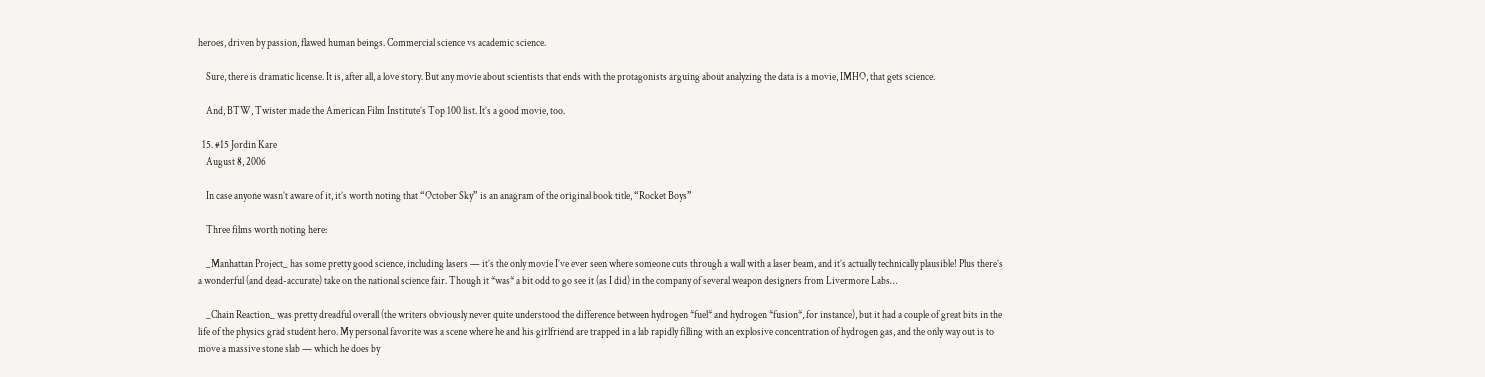heroes, driven by passion, flawed human beings. Commercial science vs academic science.

    Sure, there is dramatic license. It is, after all, a love story. But any movie about scientists that ends with the protagonists arguing about analyzing the data is a movie, IMHO, that gets science.

    And, BTW, Twister made the American Film Institute’s Top 100 list. It’s a good movie, too.

  15. #15 Jordin Kare
    August 8, 2006

    In case anyone wasn’t aware of it, it’s worth noting that “October Sky” is an anagram of the original book title, “Rocket Boys”

    Three films worth noting here:

    _Manhattan Project_ has some pretty good science, including lasers — it’s the only movie I’ve ever seen where someone cuts through a wall with a laser beam, and it’s actually technically plausible! Plus there’s a wonderful (and dead-accurate) take on the national science fair. Though it *was* a bit odd to go see it (as I did) in the company of several weapon designers from Livermore Labs…

    _Chain Reaction_ was pretty dreadful overall (the writers obviously never quite understood the difference between hydrogen *fuel* and hydrogen *fusion*, for instance), but it had a couple of great bits in the life of the physics grad student hero. My personal favorite was a scene where he and his girlfriend are trapped in a lab rapidly filling with an explosive concentration of hydrogen gas, and the only way out is to move a massive stone slab — which he does by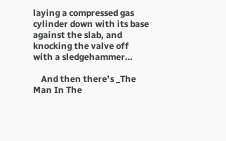laying a compressed gas cylinder down with its base against the slab, and knocking the valve off with a sledgehammer…

    And then there’s _The Man In The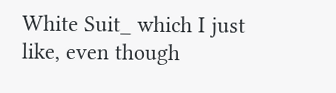White Suit_ which I just like, even though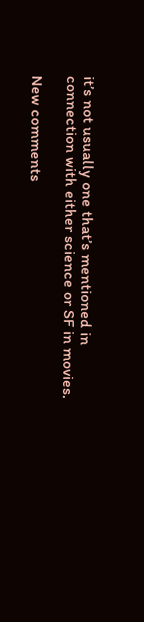it’s not usually one that’s mentioned in connection with either science or SF in movies.

New comments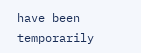have been temporarily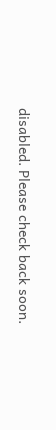disabled. Please check back soon.